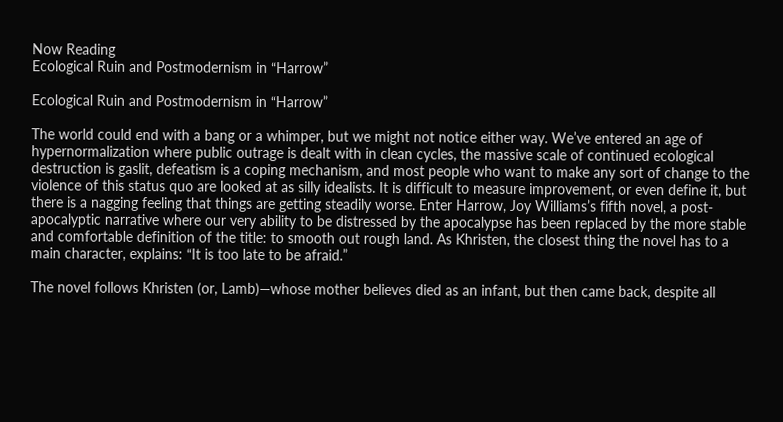Now Reading
Ecological Ruin and Postmodernism in “Harrow”

Ecological Ruin and Postmodernism in “Harrow”

The world could end with a bang or a whimper, but we might not notice either way. We’ve entered an age of hypernormalization where public outrage is dealt with in clean cycles, the massive scale of continued ecological destruction is gaslit, defeatism is a coping mechanism, and most people who want to make any sort of change to the violence of this status quo are looked at as silly idealists. It is difficult to measure improvement, or even define it, but there is a nagging feeling that things are getting steadily worse. Enter Harrow, Joy Williams’s fifth novel, a post-apocalyptic narrative where our very ability to be distressed by the apocalypse has been replaced by the more stable and comfortable definition of the title: to smooth out rough land. As Khristen, the closest thing the novel has to a main character, explains: “It is too late to be afraid.”

The novel follows Khristen (or, Lamb)—whose mother believes died as an infant, but then came back, despite all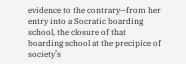evidence to the contrary—from her entry into a Socratic boarding school, the closure of that boarding school at the precipice of society’s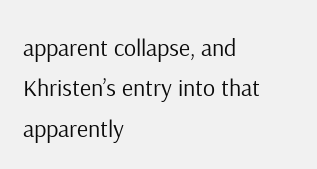apparent collapse, and Khristen’s entry into that apparently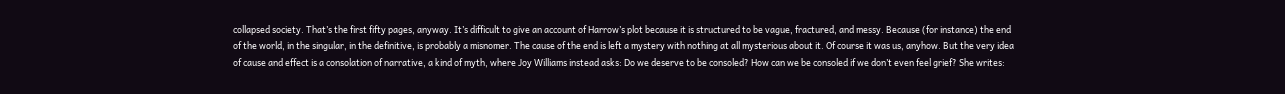collapsed society. That’s the first fifty pages, anyway. It’s difficult to give an account of Harrow’s plot because it is structured to be vague, fractured, and messy. Because (for instance) the end of the world, in the singular, in the definitive, is probably a misnomer. The cause of the end is left a mystery with nothing at all mysterious about it. Of course it was us, anyhow. But the very idea of cause and effect is a consolation of narrative, a kind of myth, where Joy Williams instead asks: Do we deserve to be consoled? How can we be consoled if we don’t even feel grief? She writes: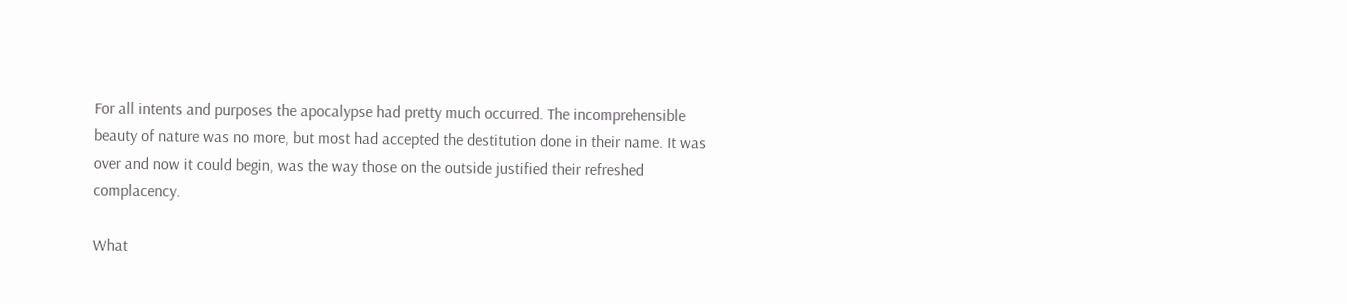For all intents and purposes the apocalypse had pretty much occurred. The incomprehensible beauty of nature was no more, but most had accepted the destitution done in their name. It was over and now it could begin, was the way those on the outside justified their refreshed complacency.

What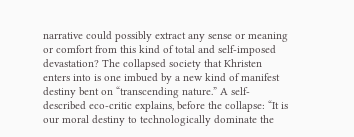narrative could possibly extract any sense or meaning or comfort from this kind of total and self-imposed devastation? The collapsed society that Khristen enters into is one imbued by a new kind of manifest destiny bent on “transcending nature.” A self-described eco-critic explains, before the collapse: “It is our moral destiny to technologically dominate the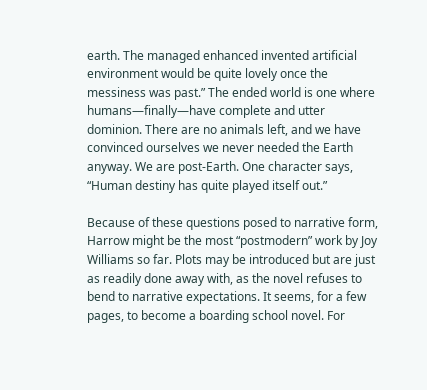earth. The managed enhanced invented artificial environment would be quite lovely once the messiness was past.” The ended world is one where humans—finally—have complete and utter dominion. There are no animals left, and we have convinced ourselves we never needed the Earth anyway. We are post-Earth. One character says, “Human destiny has quite played itself out.”

Because of these questions posed to narrative form, Harrow might be the most “postmodern” work by Joy Williams so far. Plots may be introduced but are just as readily done away with, as the novel refuses to bend to narrative expectations. It seems, for a few pages, to become a boarding school novel. For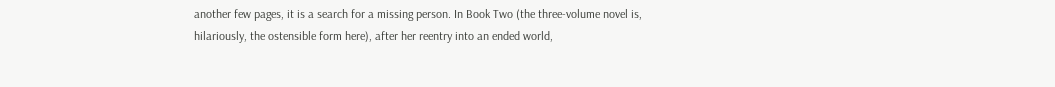another few pages, it is a search for a missing person. In Book Two (the three-volume novel is, hilariously, the ostensible form here), after her reentry into an ended world,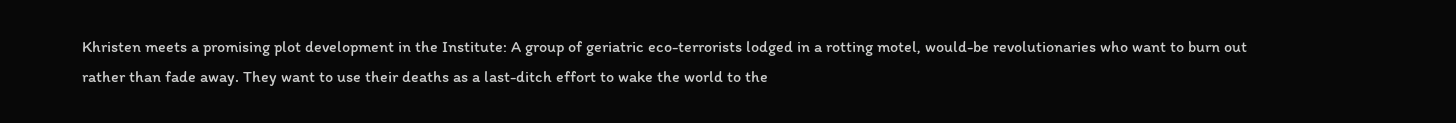Khristen meets a promising plot development in the Institute: A group of geriatric eco-terrorists lodged in a rotting motel, would-be revolutionaries who want to burn out rather than fade away. They want to use their deaths as a last-ditch effort to wake the world to the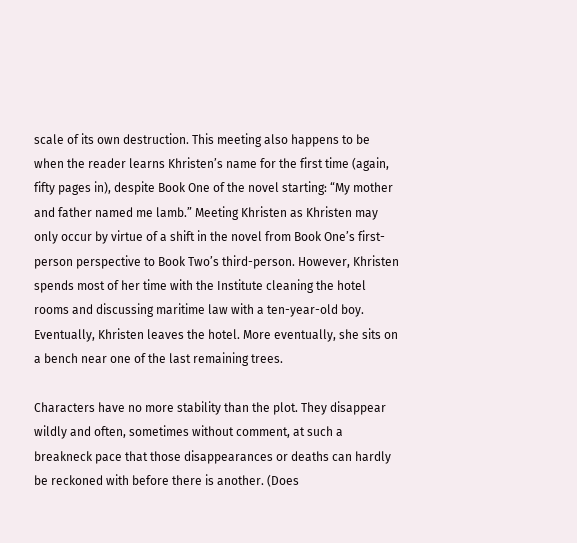scale of its own destruction. This meeting also happens to be when the reader learns Khristen’s name for the first time (again, fifty pages in), despite Book One of the novel starting: “My mother and father named me lamb.” Meeting Khristen as Khristen may only occur by virtue of a shift in the novel from Book One’s first-person perspective to Book Two’s third-person. However, Khristen spends most of her time with the Institute cleaning the hotel rooms and discussing maritime law with a ten-year-old boy. Eventually, Khristen leaves the hotel. More eventually, she sits on a bench near one of the last remaining trees.

Characters have no more stability than the plot. They disappear wildly and often, sometimes without comment, at such a breakneck pace that those disappearances or deaths can hardly be reckoned with before there is another. (Does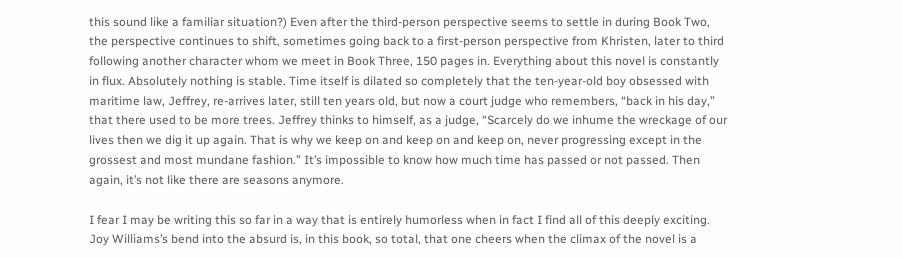this sound like a familiar situation?) Even after the third-person perspective seems to settle in during Book Two, the perspective continues to shift, sometimes going back to a first-person perspective from Khristen, later to third following another character whom we meet in Book Three, 150 pages in. Everything about this novel is constantly in flux. Absolutely nothing is stable. Time itself is dilated so completely that the ten-year-old boy obsessed with maritime law, Jeffrey, re-arrives later, still ten years old, but now a court judge who remembers, “back in his day,” that there used to be more trees. Jeffrey thinks to himself, as a judge, “Scarcely do we inhume the wreckage of our lives then we dig it up again. That is why we keep on and keep on and keep on, never progressing except in the grossest and most mundane fashion.” It’s impossible to know how much time has passed or not passed. Then again, it’s not like there are seasons anymore.

I fear I may be writing this so far in a way that is entirely humorless when in fact I find all of this deeply exciting. Joy Williams’s bend into the absurd is, in this book, so total, that one cheers when the climax of the novel is a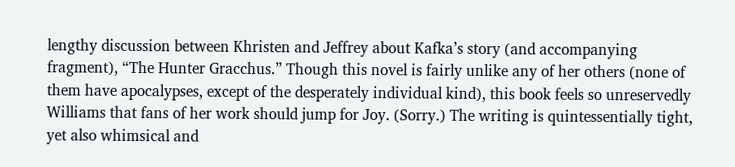lengthy discussion between Khristen and Jeffrey about Kafka’s story (and accompanying fragment), “The Hunter Gracchus.” Though this novel is fairly unlike any of her others (none of them have apocalypses, except of the desperately individual kind), this book feels so unreservedly Williams that fans of her work should jump for Joy. (Sorry.) The writing is quintessentially tight, yet also whimsical and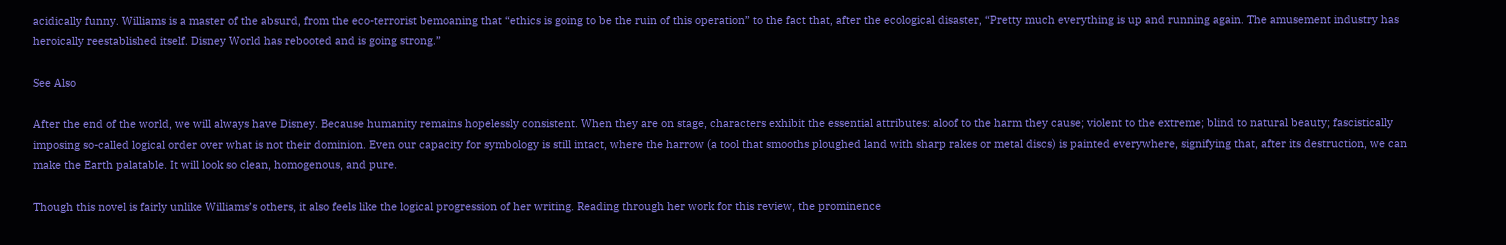acidically funny. Williams is a master of the absurd, from the eco-terrorist bemoaning that “ethics is going to be the ruin of this operation” to the fact that, after the ecological disaster, “Pretty much everything is up and running again. The amusement industry has heroically reestablished itself. Disney World has rebooted and is going strong.”

See Also

After the end of the world, we will always have Disney. Because humanity remains hopelessly consistent. When they are on stage, characters exhibit the essential attributes: aloof to the harm they cause; violent to the extreme; blind to natural beauty; fascistically imposing so-called logical order over what is not their dominion. Even our capacity for symbology is still intact, where the harrow (a tool that smooths ploughed land with sharp rakes or metal discs) is painted everywhere, signifying that, after its destruction, we can make the Earth palatable. It will look so clean, homogenous, and pure.

Though this novel is fairly unlike Williams’s others, it also feels like the logical progression of her writing. Reading through her work for this review, the prominence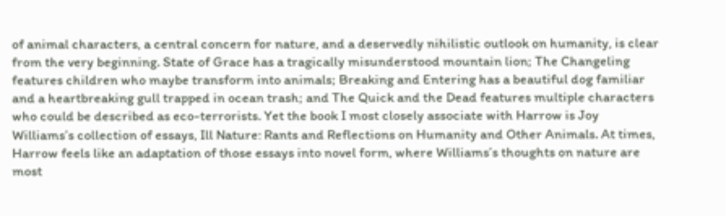of animal characters, a central concern for nature, and a deservedly nihilistic outlook on humanity, is clear from the very beginning. State of Grace has a tragically misunderstood mountain lion; The Changeling features children who maybe transform into animals; Breaking and Entering has a beautiful dog familiar and a heartbreaking gull trapped in ocean trash; and The Quick and the Dead features multiple characters who could be described as eco-terrorists. Yet the book I most closely associate with Harrow is Joy Williams’s collection of essays, Ill Nature: Rants and Reflections on Humanity and Other Animals. At times, Harrow feels like an adaptation of those essays into novel form, where Williams’s thoughts on nature are most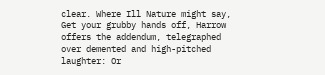clear. Where Ill Nature might say, Get your grubby hands off, Harrow offers the addendum, telegraphed over demented and high-pitched laughter: Or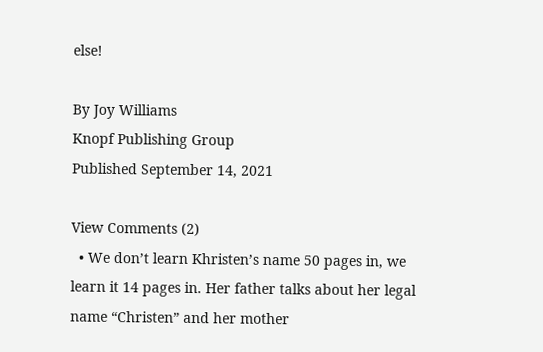else!

By Joy Williams
Knopf Publishing Group
Published September 14, 2021

View Comments (2)
  • We don’t learn Khristen’s name 50 pages in, we learn it 14 pages in. Her father talks about her legal name “Christen” and her mother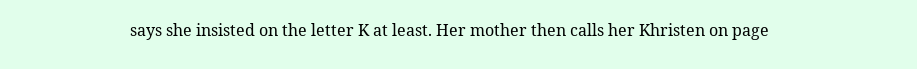says she insisted on the letter K at least. Her mother then calls her Khristen on page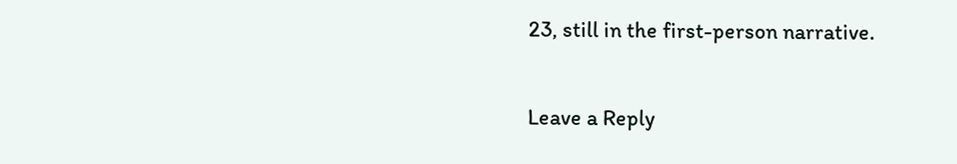23, still in the first-person narrative.

Leave a Reply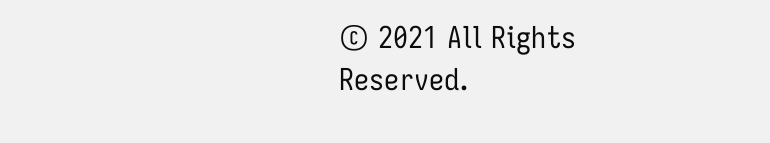© 2021 All Rights Reserved.